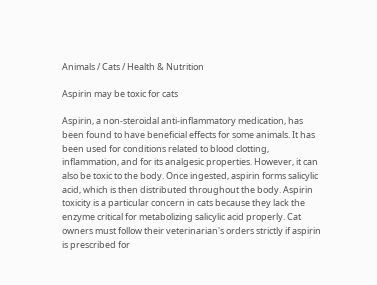Animals / Cats / Health & Nutrition

Aspirin may be toxic for cats

Aspirin, a non-steroidal anti-inflammatory medication, has been found to have beneficial effects for some animals. It has been used for conditions related to blood clotting, inflammation, and for its analgesic properties. However, it can also be toxic to the body. Once ingested, aspirin forms salicylic acid, which is then distributed throughout the body. Aspirin toxicity is a particular concern in cats because they lack the enzyme critical for metabolizing salicylic acid properly. Cat owners must follow their veterinarian's orders strictly if aspirin is prescribed for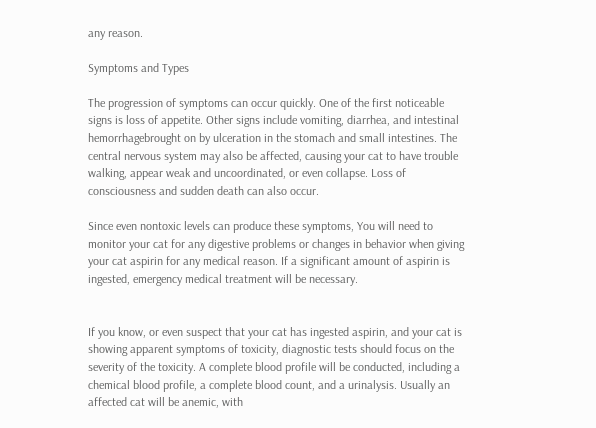any reason.

Symptoms and Types

The progression of symptoms can occur quickly. One of the first noticeable signs is loss of appetite. Other signs include vomiting, diarrhea, and intestinal hemorrhagebrought on by ulceration in the stomach and small intestines. The central nervous system may also be affected, causing your cat to have trouble walking, appear weak and uncoordinated, or even collapse. Loss of consciousness and sudden death can also occur.

Since even nontoxic levels can produce these symptoms, You will need to monitor your cat for any digestive problems or changes in behavior when giving your cat aspirin for any medical reason. If a significant amount of aspirin is ingested, emergency medical treatment will be necessary.


If you know, or even suspect that your cat has ingested aspirin, and your cat is showing apparent symptoms of toxicity, diagnostic tests should focus on the severity of the toxicity. A complete blood profile will be conducted, including a chemical blood profile, a complete blood count, and a urinalysis. Usually an affected cat will be anemic, with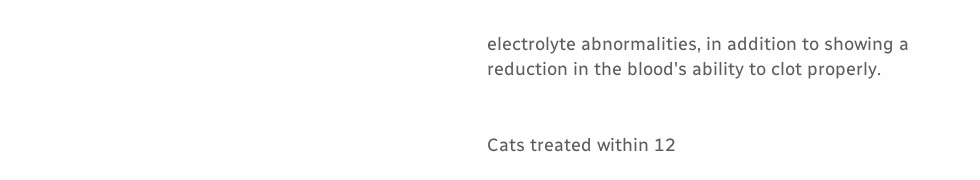electrolyte abnormalities, in addition to showing a reduction in the blood's ability to clot properly.


Cats treated within 12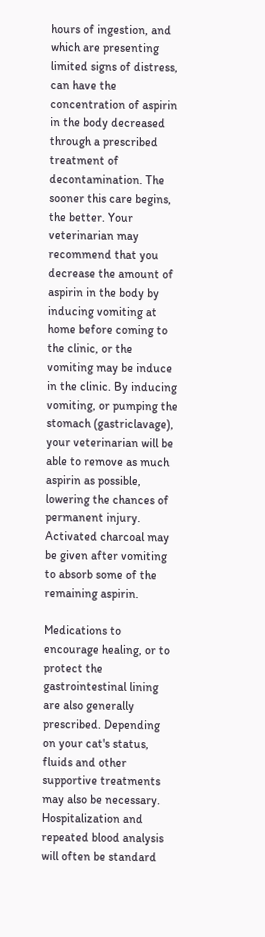hours of ingestion, and which are presenting limited signs of distress, can have the concentration of aspirin in the body decreased through a prescribed treatment of decontamination. The sooner this care begins, the better. Your veterinarian may recommend that you decrease the amount of aspirin in the body by inducing vomiting at home before coming to the clinic, or the vomiting may be induce in the clinic. By inducing vomiting, or pumping the stomach (gastriclavage), your veterinarian will be able to remove as much aspirin as possible, lowering the chances of permanent injury. Activated charcoal may be given after vomiting to absorb some of the remaining aspirin.

Medications to encourage healing, or to protect the gastrointestinal lining are also generally prescribed. Depending on your cat's status, fluids and other supportive treatments may also be necessary. Hospitalization and repeated blood analysis will often be standard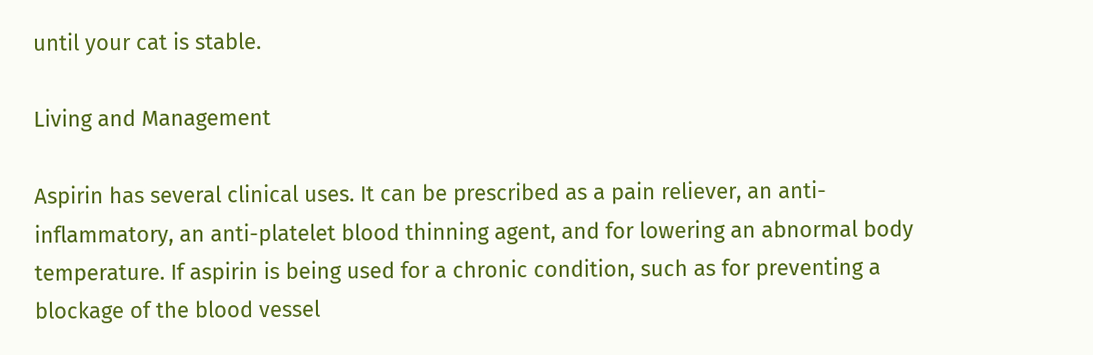until your cat is stable.

Living and Management

Aspirin has several clinical uses. It can be prescribed as a pain reliever, an anti-inflammatory, an anti-platelet blood thinning agent, and for lowering an abnormal body temperature. If aspirin is being used for a chronic condition, such as for preventing a blockage of the blood vessel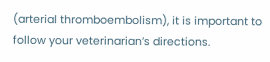(arterial thromboembolism), it is important to follow your veterinarian’s directions.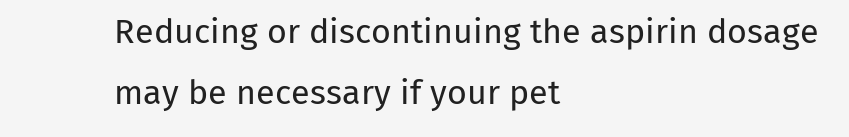Reducing or discontinuing the aspirin dosage may be necessary if your pet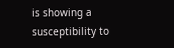is showing a susceptibility to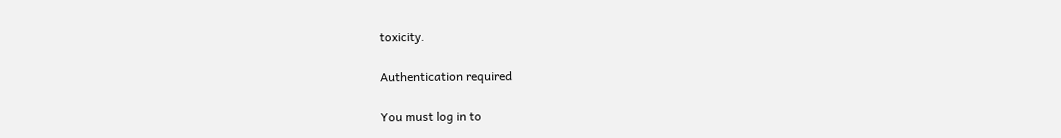toxicity.

Authentication required

You must log in to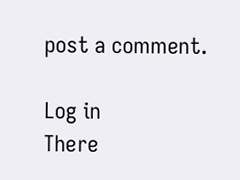post a comment.

Log in
There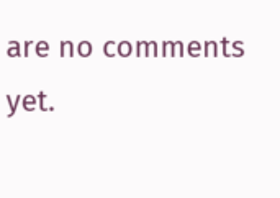are no comments yet.